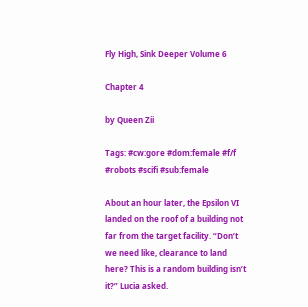Fly High, Sink Deeper Volume 6

Chapter 4

by Queen Zii

Tags: #cw:gore #dom:female #f/f #robots #scifi #sub:female

About an hour later, the Epsilon VI landed on the roof of a building not far from the target facility. “Don’t we need like, clearance to land here? This is a random building isn’t it?” Lucia asked.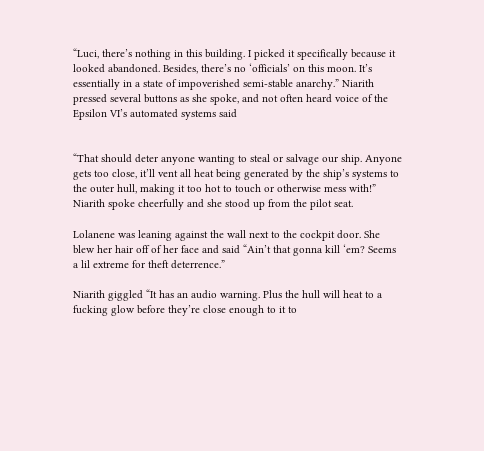“Luci, there’s nothing in this building. I picked it specifically because it looked abandoned. Besides, there’s no ‘officials’ on this moon. It’s essentially in a state of impoverished semi-stable anarchy.” Niarith pressed several buttons as she spoke, and not often heard voice of the Epsilon VI’s automated systems said


“That should deter anyone wanting to steal or salvage our ship. Anyone gets too close, it’ll vent all heat being generated by the ship’s systems to the outer hull, making it too hot to touch or otherwise mess with!” Niarith spoke cheerfully and she stood up from the pilot seat.

Lolanene was leaning against the wall next to the cockpit door. She blew her hair off of her face and said “Ain’t that gonna kill ‘em? Seems a lil extreme for theft deterrence.”

Niarith giggled “It has an audio warning. Plus the hull will heat to a fucking glow before they’re close enough to it to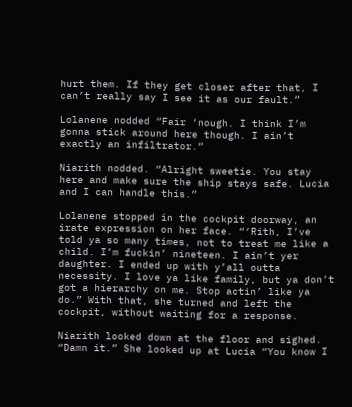hurt them. If they get closer after that, I can’t really say I see it as our fault.”

Lolanene nodded “Fair ‘nough. I think I’m gonna stick around here though. I ain’t exactly an infiltrator.”

Niarith nodded. “Alright sweetie. You stay here and make sure the ship stays safe. Lucia and I can handle this.”

Lolanene stopped in the cockpit doorway, an irate expression on her face. “‘Rith, I’ve told ya so many times, not to treat me like a child. I’m fuckin’ nineteen. I ain’t yer daughter. I ended up with y’all outta necessity. I love ya like family, but ya don’t got a hierarchy on me. Stop actin’ like ya do.” With that, she turned and left the cockpit, without waiting for a response.

Niarith looked down at the floor and sighed. “Damn it.” She looked up at Lucia “You know I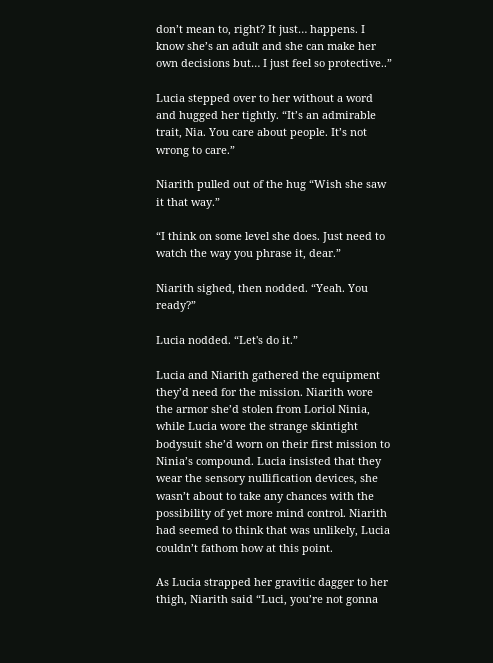don’t mean to, right? It just… happens. I know she’s an adult and she can make her own decisions but… I just feel so protective..”

Lucia stepped over to her without a word and hugged her tightly. “It’s an admirable trait, Nia. You care about people. It’s not wrong to care.”

Niarith pulled out of the hug “Wish she saw it that way.”

“I think on some level she does. Just need to watch the way you phrase it, dear.”

Niarith sighed, then nodded. “Yeah. You ready?”

Lucia nodded. “Let's do it.”

Lucia and Niarith gathered the equipment they’d need for the mission. Niarith wore the armor she’d stolen from Loriol Ninia, while Lucia wore the strange skintight bodysuit she’d worn on their first mission to Ninia’s compound. Lucia insisted that they wear the sensory nullification devices, she wasn’t about to take any chances with the possibility of yet more mind control. Niarith had seemed to think that was unlikely, Lucia couldn’t fathom how at this point.

As Lucia strapped her gravitic dagger to her thigh, Niarith said “Luci, you’re not gonna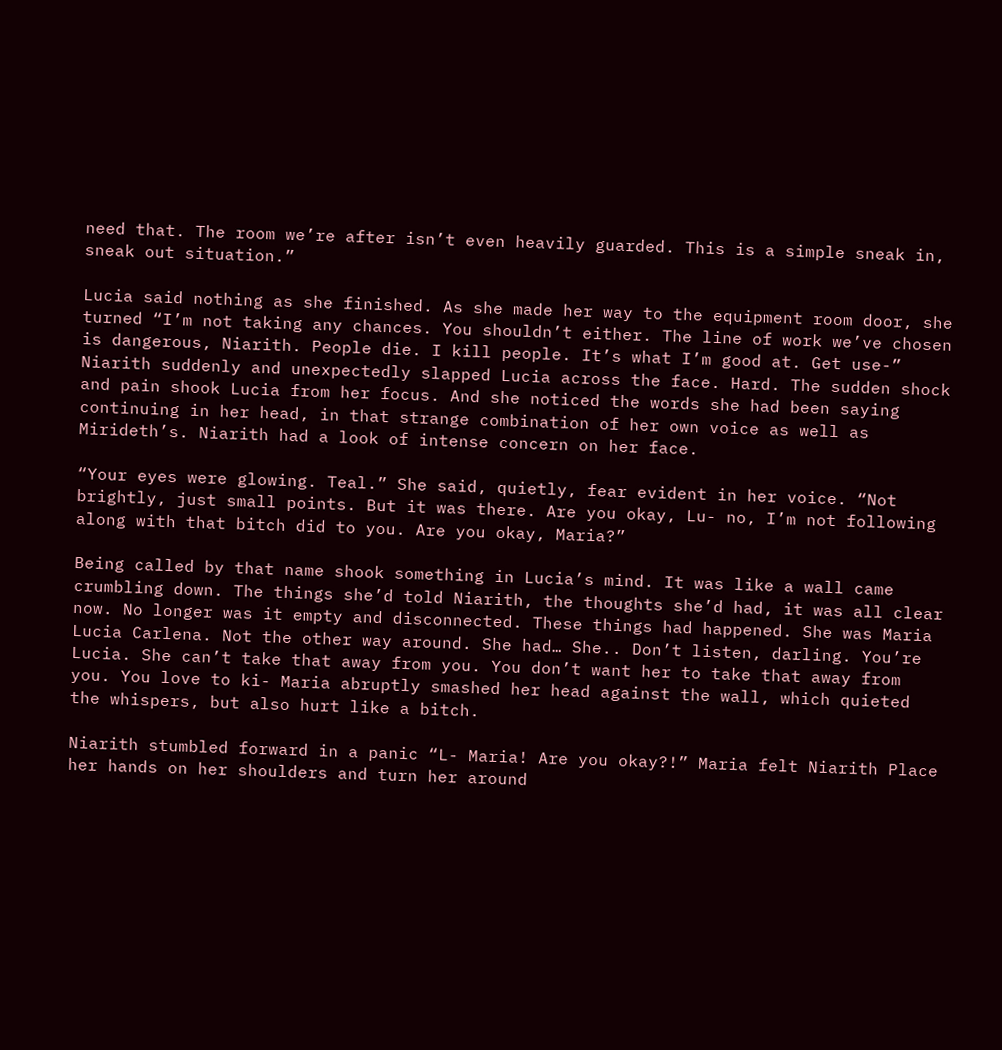need that. The room we’re after isn’t even heavily guarded. This is a simple sneak in, sneak out situation.”

Lucia said nothing as she finished. As she made her way to the equipment room door, she turned “I’m not taking any chances. You shouldn’t either. The line of work we’ve chosen is dangerous, Niarith. People die. I kill people. It’s what I’m good at. Get use-” Niarith suddenly and unexpectedly slapped Lucia across the face. Hard. The sudden shock and pain shook Lucia from her focus. And she noticed the words she had been saying continuing in her head, in that strange combination of her own voice as well as Mirideth’s. Niarith had a look of intense concern on her face.

“Your eyes were glowing. Teal.” She said, quietly, fear evident in her voice. “Not brightly, just small points. But it was there. Are you okay, Lu- no, I’m not following along with that bitch did to you. Are you okay, Maria?”

Being called by that name shook something in Lucia’s mind. It was like a wall came crumbling down. The things she’d told Niarith, the thoughts she’d had, it was all clear now. No longer was it empty and disconnected. These things had happened. She was Maria Lucia Carlena. Not the other way around. She had… She.. Don’t listen, darling. You’re Lucia. She can’t take that away from you. You don’t want her to take that away from you. You love to ki- Maria abruptly smashed her head against the wall, which quieted the whispers, but also hurt like a bitch.

Niarith stumbled forward in a panic “L- Maria! Are you okay?!” Maria felt Niarith Place her hands on her shoulders and turn her around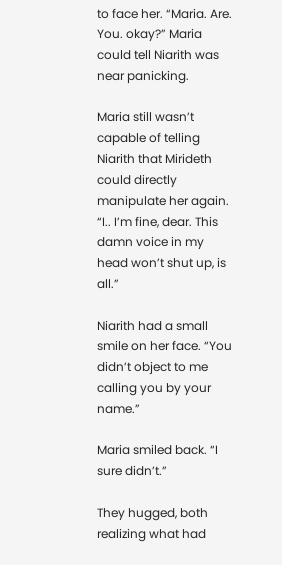to face her. “Maria. Are. You. okay?” Maria could tell Niarith was near panicking.

Maria still wasn’t capable of telling Niarith that Mirideth could directly manipulate her again. “I.. I’m fine, dear. This damn voice in my head won’t shut up, is all.”

Niarith had a small smile on her face. “You didn’t object to me calling you by your name.”

Maria smiled back. “I sure didn’t.”

They hugged, both realizing what had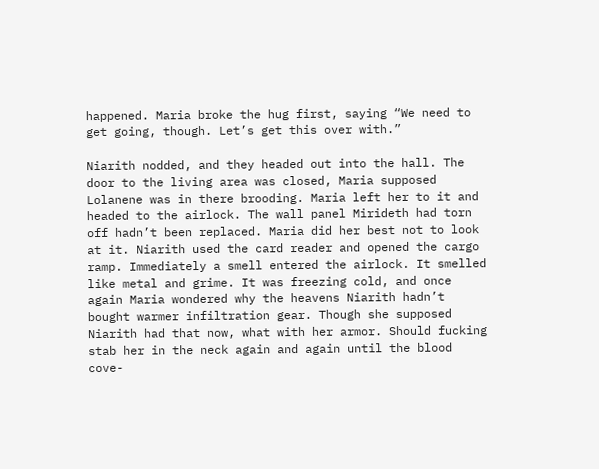happened. Maria broke the hug first, saying “We need to get going, though. Let’s get this over with.”

Niarith nodded, and they headed out into the hall. The door to the living area was closed, Maria supposed Lolanene was in there brooding. Maria left her to it and headed to the airlock. The wall panel Mirideth had torn off hadn’t been replaced. Maria did her best not to look at it. Niarith used the card reader and opened the cargo ramp. Immediately a smell entered the airlock. It smelled like metal and grime. It was freezing cold, and once again Maria wondered why the heavens Niarith hadn’t bought warmer infiltration gear. Though she supposed Niarith had that now, what with her armor. Should fucking stab her in the neck again and again until the blood cove-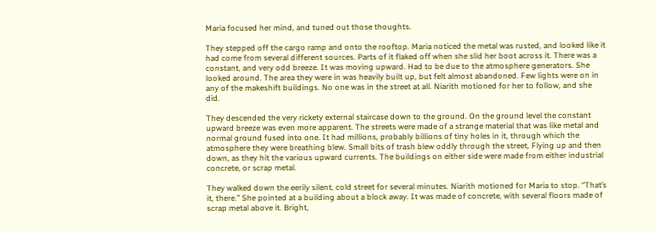Maria focused her mind, and tuned out those thoughts.

They stepped off the cargo ramp and onto the rooftop. Maria noticed the metal was rusted, and looked like it had come from several different sources. Parts of it flaked off when she slid her boot across it. There was a constant, and very odd breeze. It was moving upward. Had to be due to the atmosphere generators. She looked around. The area they were in was heavily built up, but felt almost abandoned. Few lights were on in any of the makeshift buildings. No one was in the street at all. Niarith motioned for her to follow, and she did.

They descended the very rickety external staircase down to the ground. On the ground level the constant upward breeze was even more apparent. The streets were made of a strange material that was like metal and normal ground fused into one. It had millions, probably billions of tiny holes in it, through which the atmosphere they were breathing blew. Small bits of trash blew oddly through the street, Flying up and then down, as they hit the various upward currents. The buildings on either side were made from either industrial concrete, or scrap metal.

They walked down the eerily silent, cold street for several minutes. Niarith motioned for Maria to stop. “That’s it, there.” She pointed at a building about a block away. It was made of concrete, with several floors made of scrap metal above it. Bright,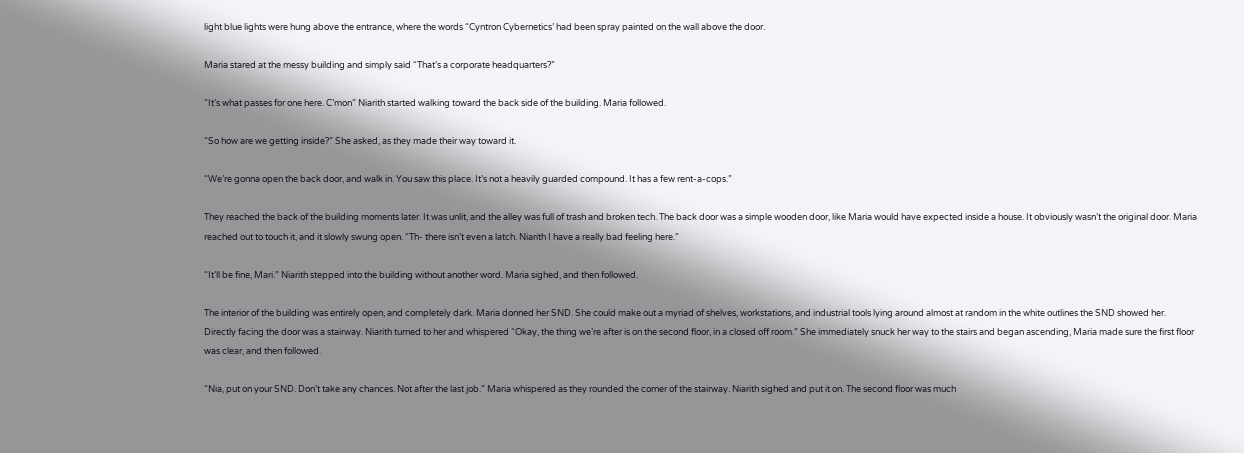light blue lights were hung above the entrance, where the words “Cyntron Cybernetics’ had been spray painted on the wall above the door.

Maria stared at the messy building and simply said “That’s a corporate headquarters?”

“It’s what passes for one here. C’mon” Niarith started walking toward the back side of the building. Maria followed.

“So how are we getting inside?” She asked, as they made their way toward it.

“We’re gonna open the back door, and walk in. You saw this place. It’s not a heavily guarded compound. It has a few rent-a-cops.”

They reached the back of the building moments later. It was unlit, and the alley was full of trash and broken tech. The back door was a simple wooden door, like Maria would have expected inside a house. It obviously wasn’t the original door. Maria reached out to touch it, and it slowly swung open. “Th- there isn’t even a latch. Niarith I have a really bad feeling here.”

“It’ll be fine, Mari.” Niarith stepped into the building without another word. Maria sighed, and then followed.

The interior of the building was entirely open, and completely dark. Maria donned her SND. She could make out a myriad of shelves, workstations, and industrial tools lying around almost at random in the white outlines the SND showed her. Directly facing the door was a stairway. Niarith turned to her and whispered “Okay, the thing we’re after is on the second floor, in a closed off room.” She immediately snuck her way to the stairs and began ascending, Maria made sure the first floor was clear, and then followed.

“Nia, put on your SND. Don’t take any chances. Not after the last job.” Maria whispered as they rounded the corner of the stairway. Niarith sighed and put it on. The second floor was much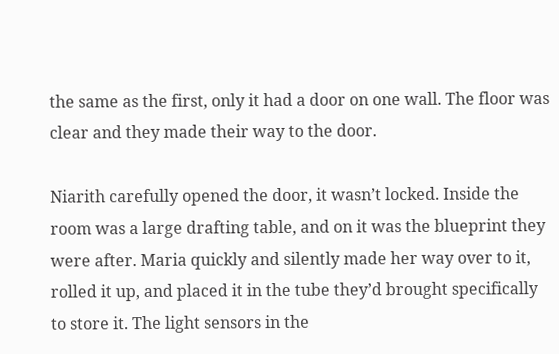the same as the first, only it had a door on one wall. The floor was clear and they made their way to the door.

Niarith carefully opened the door, it wasn’t locked. Inside the room was a large drafting table, and on it was the blueprint they were after. Maria quickly and silently made her way over to it, rolled it up, and placed it in the tube they’d brought specifically to store it. The light sensors in the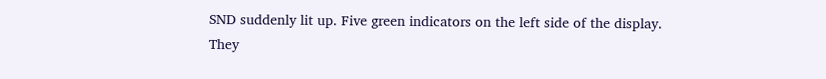SND suddenly lit up. Five green indicators on the left side of the display. They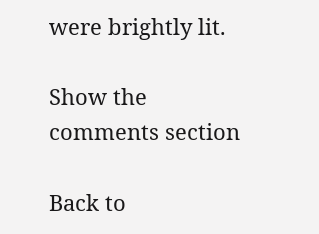were brightly lit.

Show the comments section

Back to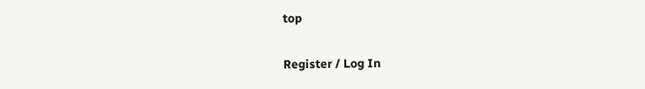top

Register / Log In